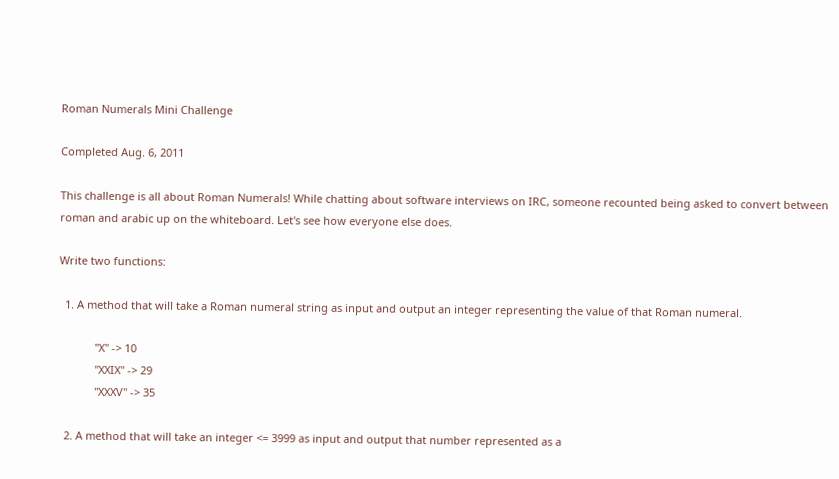Roman Numerals Mini Challenge

Completed Aug. 6, 2011

This challenge is all about Roman Numerals! While chatting about software interviews on IRC, someone recounted being asked to convert between roman and arabic up on the whiteboard. Let's see how everyone else does.

Write two functions:

  1. A method that will take a Roman numeral string as input and output an integer representing the value of that Roman numeral.

            "X" -> 10
            "XXIX" -> 29
            "XXXV" -> 35

  2. A method that will take an integer <= 3999 as input and output that number represented as a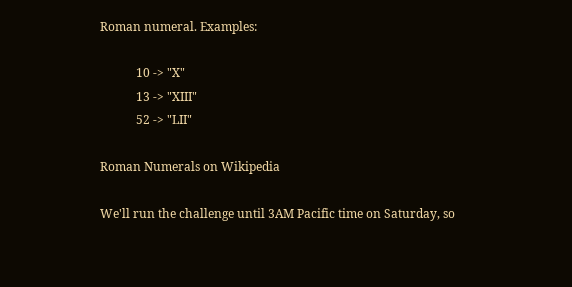Roman numeral. Examples:

            10 -> "X"
            13 -> "XIII"
            52 -> "LII"

Roman Numerals on Wikipedia

We'll run the challenge until 3AM Pacific time on Saturday, so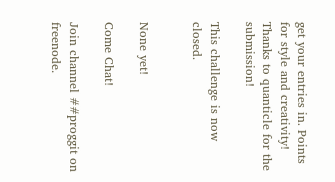get your entries in. Points for style and creativity! Thanks to quanticle for the submission!

This challenge is now closed.


None yet!

Come Chat!

Join channel ##proggit on freenode.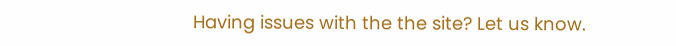Having issues with the the site? Let us know.